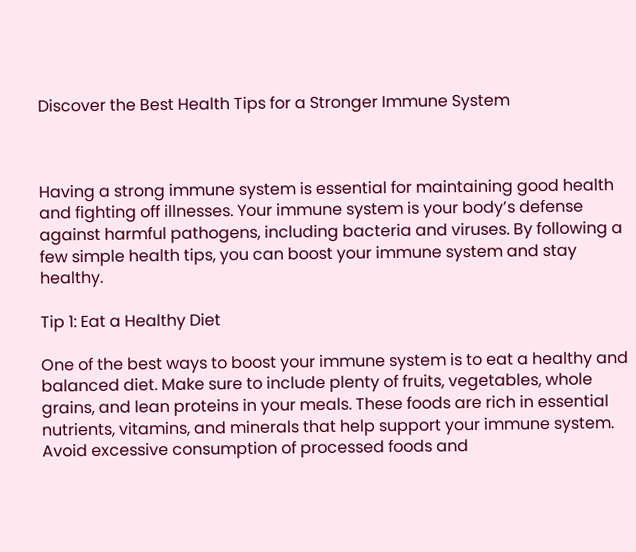Discover the Best Health Tips for a Stronger Immune System



Having a strong immune system is essential for maintaining good health and fighting off illnesses. Your immune system is your body’s defense against harmful pathogens, including bacteria and viruses. By following a few simple health tips, you can boost your immune system and stay healthy.

Tip 1: Eat a Healthy Diet

One of the best ways to boost your immune system is to eat a healthy and balanced diet. Make sure to include plenty of fruits, vegetables, whole grains, and lean proteins in your meals. These foods are rich in essential nutrients, vitamins, and minerals that help support your immune system. Avoid excessive consumption of processed foods and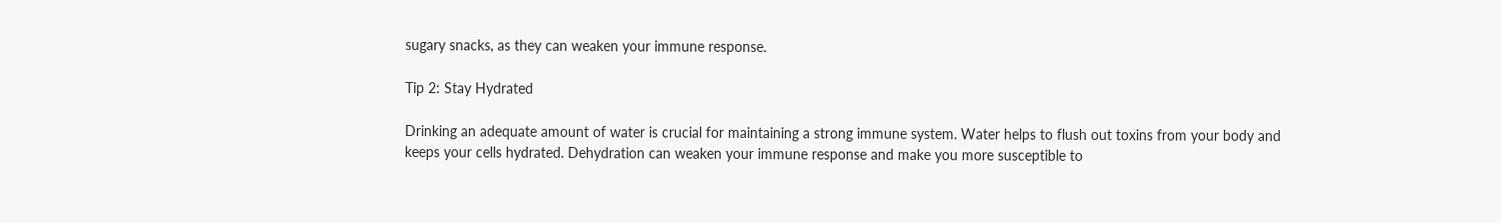sugary snacks, as they can weaken your immune response.

Tip 2: Stay Hydrated

Drinking an adequate amount of water is crucial for maintaining a strong immune system. Water helps to flush out toxins from your body and keeps your cells hydrated. Dehydration can weaken your immune response and make you more susceptible to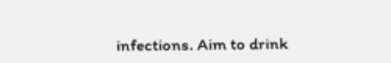infections. Aim to drink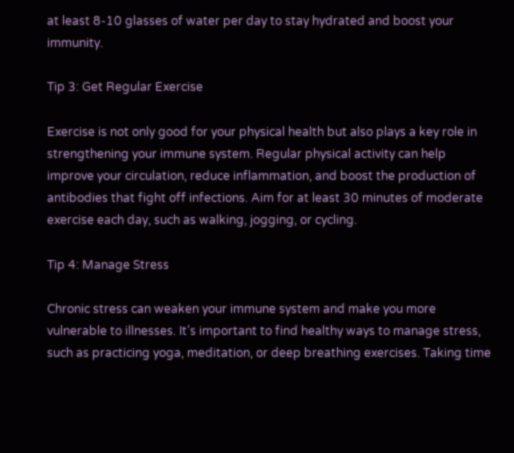at least 8-10 glasses of water per day to stay hydrated and boost your immunity.

Tip 3: Get Regular Exercise

Exercise is not only good for your physical health but also plays a key role in strengthening your immune system. Regular physical activity can help improve your circulation, reduce inflammation, and boost the production of antibodies that fight off infections. Aim for at least 30 minutes of moderate exercise each day, such as walking, jogging, or cycling.

Tip 4: Manage Stress

Chronic stress can weaken your immune system and make you more vulnerable to illnesses. It’s important to find healthy ways to manage stress, such as practicing yoga, meditation, or deep breathing exercises. Taking time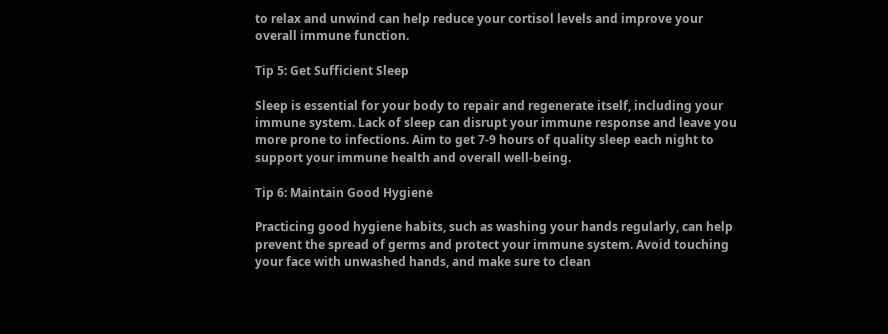to relax and unwind can help reduce your cortisol levels and improve your overall immune function.

Tip 5: Get Sufficient Sleep

Sleep is essential for your body to repair and regenerate itself, including your immune system. Lack of sleep can disrupt your immune response and leave you more prone to infections. Aim to get 7-9 hours of quality sleep each night to support your immune health and overall well-being.

Tip 6: Maintain Good Hygiene

Practicing good hygiene habits, such as washing your hands regularly, can help prevent the spread of germs and protect your immune system. Avoid touching your face with unwashed hands, and make sure to clean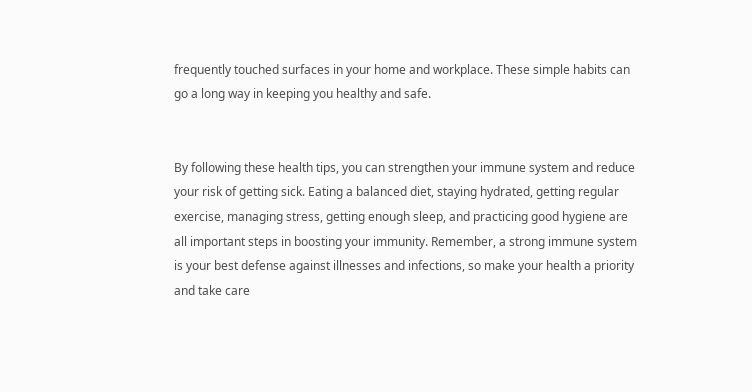frequently touched surfaces in your home and workplace. These simple habits can go a long way in keeping you healthy and safe.


By following these health tips, you can strengthen your immune system and reduce your risk of getting sick. Eating a balanced diet, staying hydrated, getting regular exercise, managing stress, getting enough sleep, and practicing good hygiene are all important steps in boosting your immunity. Remember, a strong immune system is your best defense against illnesses and infections, so make your health a priority and take care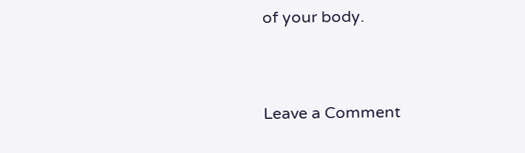of your body.


Leave a Comment